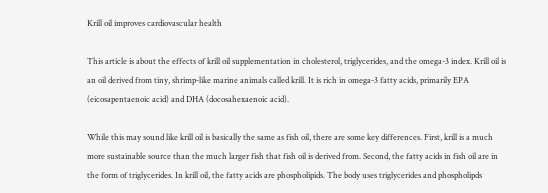Krill oil improves cardiovascular health

This article is about the effects of krill oil supplementation in cholesterol, triglycerides, and the omega-3 index. Krill oil is an oil derived from tiny, shrimp-like marine animals called krill. It is rich in omega-3 fatty acids, primarily EPA (eicosapentaenoic acid) and DHA (docosahexaenoic acid).

While this may sound like krill oil is basically the same as fish oil, there are some key differences. First, krill is a much more sustainable source than the much larger fish that fish oil is derived from. Second, the fatty acids in fish oil are in the form of triglycerides. In krill oil, the fatty acids are phospholipids. The body uses triglycerides and phospholipds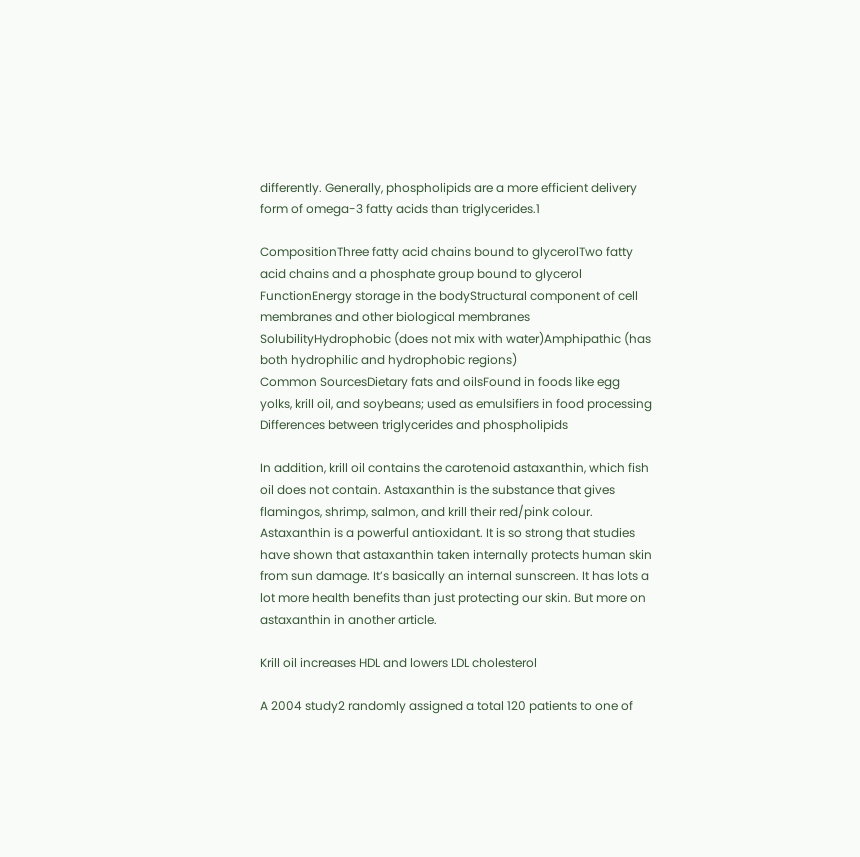differently. Generally, phospholipids are a more efficient delivery form of omega-3 fatty acids than triglycerides.1

CompositionThree fatty acid chains bound to glycerolTwo fatty acid chains and a phosphate group bound to glycerol
FunctionEnergy storage in the bodyStructural component of cell membranes and other biological membranes
SolubilityHydrophobic (does not mix with water)Amphipathic (has both hydrophilic and hydrophobic regions)
Common SourcesDietary fats and oilsFound in foods like egg yolks, krill oil, and soybeans; used as emulsifiers in food processing
Differences between triglycerides and phospholipids

In addition, krill oil contains the carotenoid astaxanthin, which fish oil does not contain. Astaxanthin is the substance that gives flamingos, shrimp, salmon, and krill their red/pink colour. Astaxanthin is a powerful antioxidant. It is so strong that studies have shown that astaxanthin taken internally protects human skin from sun damage. It’s basically an internal sunscreen. It has lots a lot more health benefits than just protecting our skin. But more on astaxanthin in another article.

Krill oil increases HDL and lowers LDL cholesterol

A 2004 study2 randomly assigned a total 120 patients to one of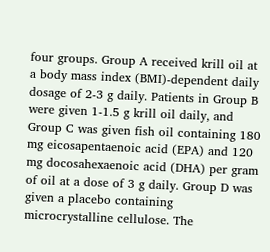four groups. Group A received krill oil at a body mass index (BMI)-dependent daily dosage of 2-3 g daily. Patients in Group B were given 1-1.5 g krill oil daily, and Group C was given fish oil containing 180 mg eicosapentaenoic acid (EPA) and 120 mg docosahexaenoic acid (DHA) per gram of oil at a dose of 3 g daily. Group D was given a placebo containing microcrystalline cellulose. The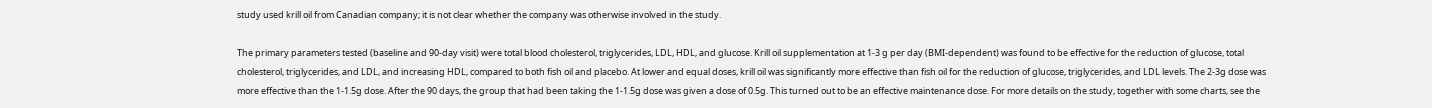study used krill oil from Canadian company; it is not clear whether the company was otherwise involved in the study.

The primary parameters tested (baseline and 90-day visit) were total blood cholesterol, triglycerides, LDL, HDL, and glucose. Krill oil supplementation at 1-3 g per day (BMI-dependent) was found to be effective for the reduction of glucose, total cholesterol, triglycerides, and LDL, and increasing HDL, compared to both fish oil and placebo. At lower and equal doses, krill oil was significantly more effective than fish oil for the reduction of glucose, triglycerides, and LDL levels. The 2-3g dose was more effective than the 1-1.5g dose. After the 90 days, the group that had been taking the 1-1.5g dose was given a dose of 0.5g. This turned out to be an effective maintenance dose. For more details on the study, together with some charts, see the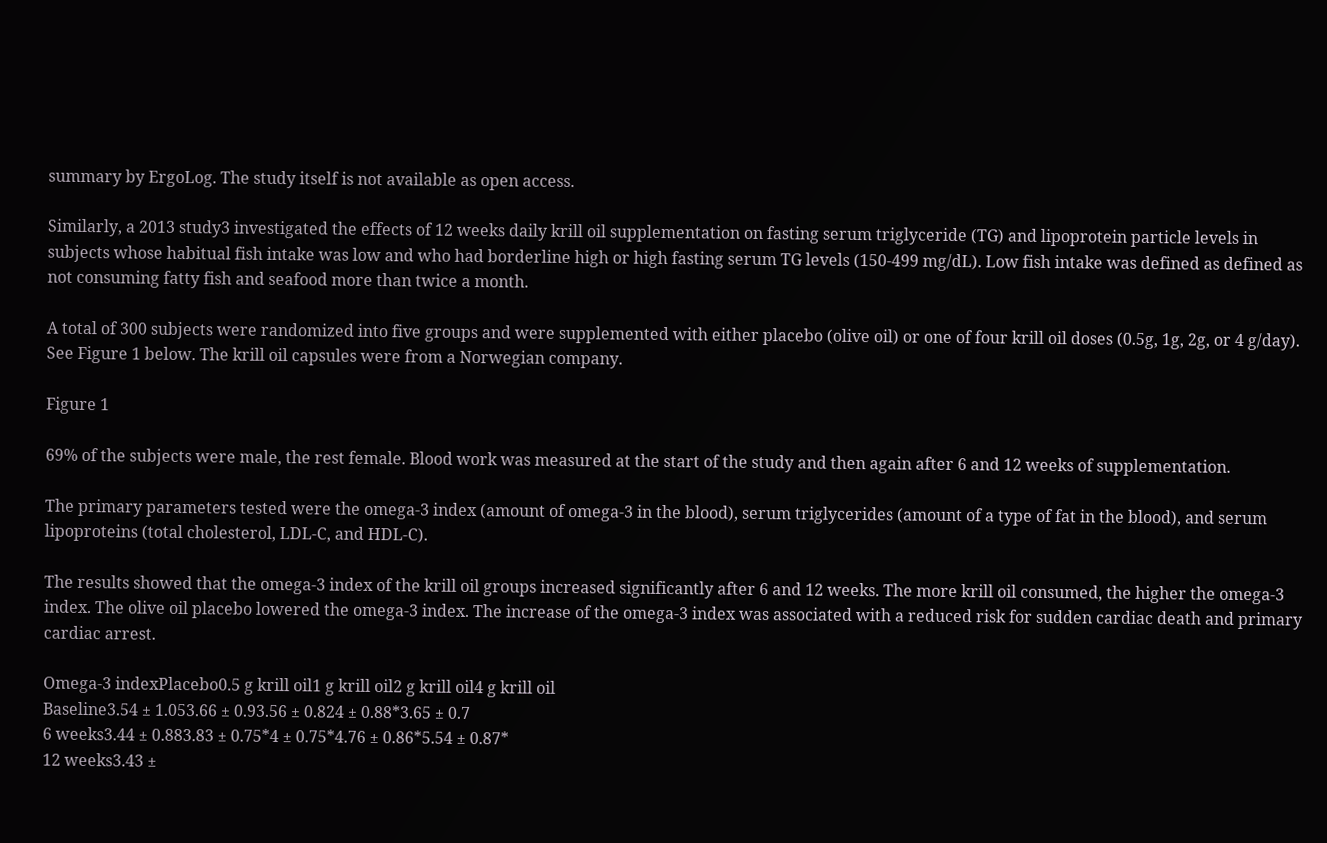summary by ErgoLog. The study itself is not available as open access.

Similarly, a 2013 study3 investigated the effects of 12 weeks daily krill oil supplementation on fasting serum triglyceride (TG) and lipoprotein particle levels in subjects whose habitual fish intake was low and who had borderline high or high fasting serum TG levels (150-499 mg/dL). Low fish intake was defined as defined as not consuming fatty fish and seafood more than twice a month.

A total of 300 subjects were randomized into five groups and were supplemented with either placebo (olive oil) or one of four krill oil doses (0.5g, 1g, 2g, or 4 g/day). See Figure 1 below. The krill oil capsules were from a Norwegian company.

Figure 1

69% of the subjects were male, the rest female. Blood work was measured at the start of the study and then again after 6 and 12 weeks of supplementation.

The primary parameters tested were the omega-3 index (amount of omega-3 in the blood), serum triglycerides (amount of a type of fat in the blood), and serum lipoproteins (total cholesterol, LDL-C, and HDL-C).

The results showed that the omega-3 index of the krill oil groups increased significantly after 6 and 12 weeks. The more krill oil consumed, the higher the omega-3 index. The olive oil placebo lowered the omega-3 index. The increase of the omega-3 index was associated with a reduced risk for sudden cardiac death and primary cardiac arrest.

Omega-3 indexPlacebo0.5 g krill oil1 g krill oil2 g krill oil4 g krill oil
Baseline3.54 ± 1.053.66 ± 0.93.56 ± 0.824 ± 0.88*3.65 ± 0.7
6 weeks3.44 ± 0.883.83 ± 0.75*4 ± 0.75*4.76 ± 0.86*5.54 ± 0.87*
12 weeks3.43 ±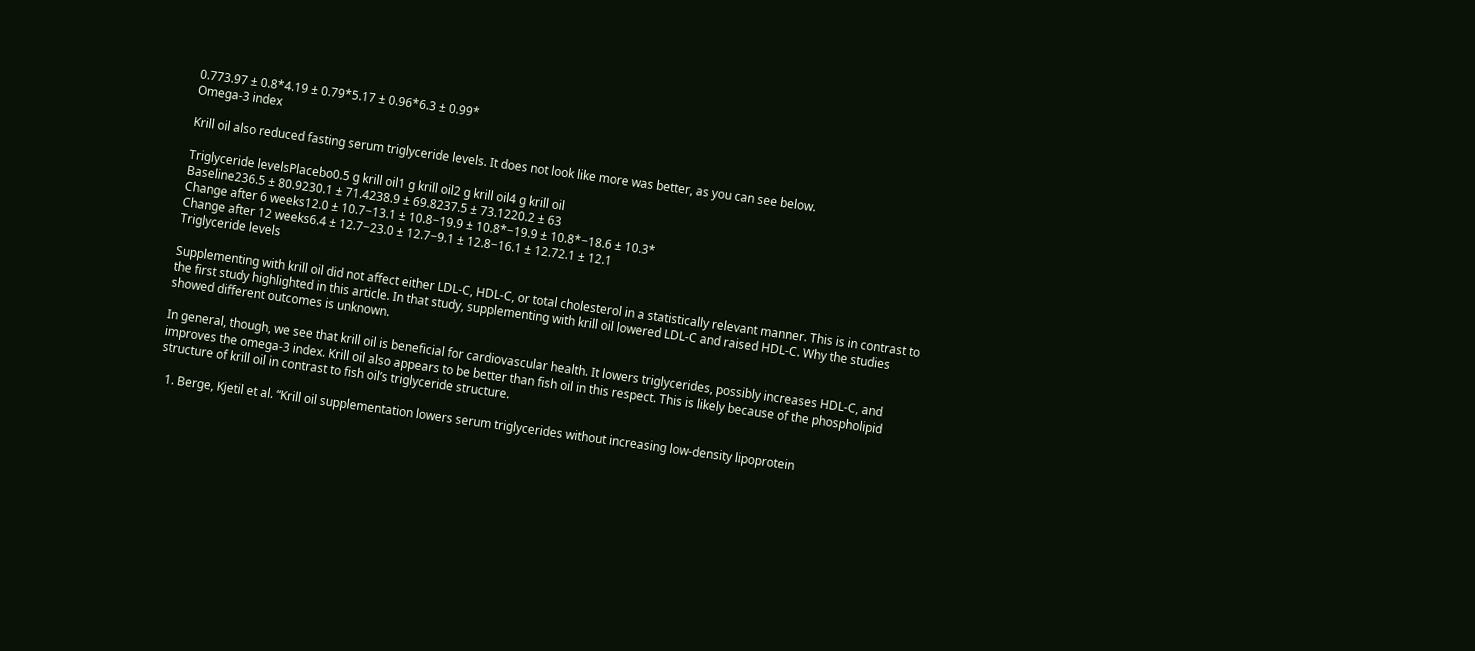0.773.97 ± 0.8*4.19 ± 0.79*5.17 ± 0.96*6.3 ± 0.99*
Omega-3 index

Krill oil also reduced fasting serum triglyceride levels. It does not look like more was better, as you can see below.

Triglyceride levelsPlacebo0.5 g krill oil1 g krill oil2 g krill oil4 g krill oil
Baseline236.5 ± 80.9230.1 ± 71.4238.9 ± 69.8237.5 ± 73.1220.2 ± 63
Change after 6 weeks12.0 ± 10.7−13.1 ± 10.8−19.9 ± 10.8*−19.9 ± 10.8*−18.6 ± 10.3*
Change after 12 weeks6.4 ± 12.7−23.0 ± 12.7−9.1 ± 12.8−16.1 ± 12.72.1 ± 12.1
Triglyceride levels

Supplementing with krill oil did not affect either LDL-C, HDL-C, or total cholesterol in a statistically relevant manner. This is in contrast to the first study highlighted in this article. In that study, supplementing with krill oil lowered LDL-C and raised HDL-C. Why the studies showed different outcomes is unknown.

In general, though, we see that krill oil is beneficial for cardiovascular health. It lowers triglycerides, possibly increases HDL-C, and improves the omega-3 index. Krill oil also appears to be better than fish oil in this respect. This is likely because of the phospholipid structure of krill oil in contrast to fish oil’s triglyceride structure.

  1. Berge, Kjetil et al. “Krill oil supplementation lowers serum triglycerides without increasing low-density lipoprotein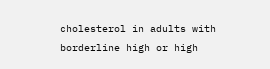cholesterol in adults with borderline high or high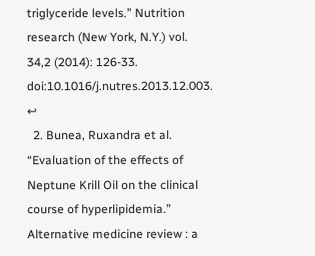triglyceride levels.” Nutrition research (New York, N.Y.) vol. 34,2 (2014): 126-33. doi:10.1016/j.nutres.2013.12.003. ↩
  2. Bunea, Ruxandra et al. “Evaluation of the effects of Neptune Krill Oil on the clinical course of hyperlipidemia.” Alternative medicine review : a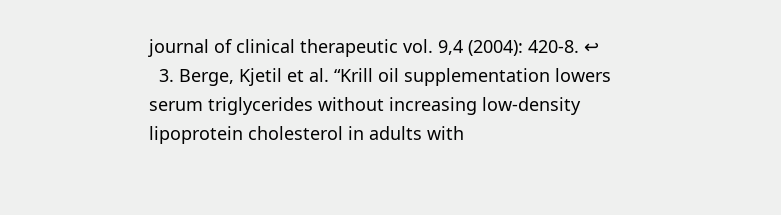journal of clinical therapeutic vol. 9,4 (2004): 420-8. ↩
  3. Berge, Kjetil et al. “Krill oil supplementation lowers serum triglycerides without increasing low-density lipoprotein cholesterol in adults with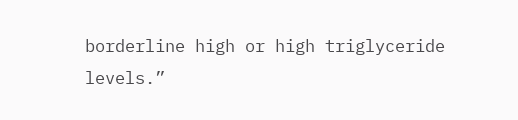borderline high or high triglyceride levels.”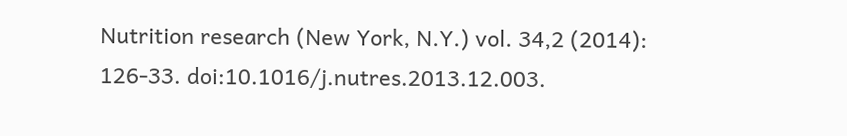Nutrition research (New York, N.Y.) vol. 34,2 (2014): 126-33. doi:10.1016/j.nutres.2013.12.003.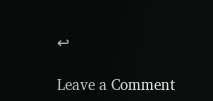↩

Leave a Comment